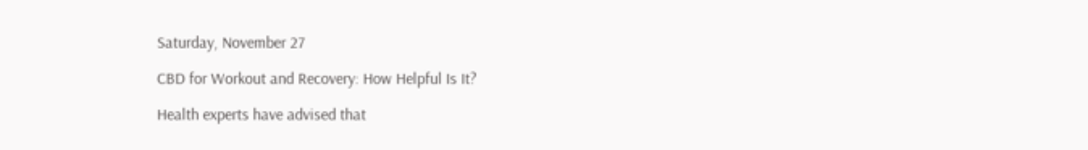Saturday, November 27

CBD for Workout and Recovery: How Helpful Is It?

Health experts have advised that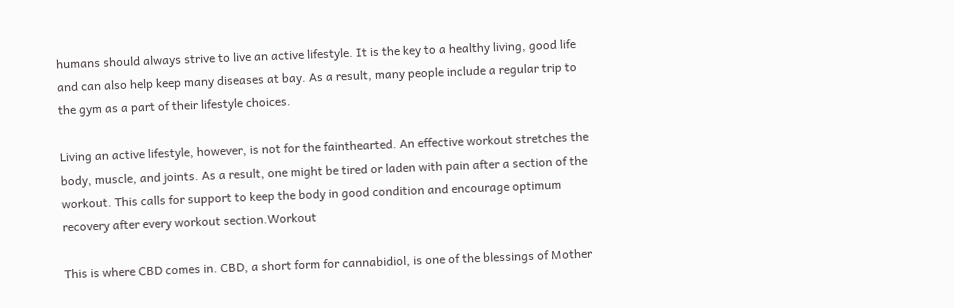humans should always strive to live an active lifestyle. It is the key to a healthy living, good life and can also help keep many diseases at bay. As a result, many people include a regular trip to the gym as a part of their lifestyle choices.

Living an active lifestyle, however, is not for the fainthearted. An effective workout stretches the body, muscle, and joints. As a result, one might be tired or laden with pain after a section of the workout. This calls for support to keep the body in good condition and encourage optimum recovery after every workout section.Workout

This is where CBD comes in. CBD, a short form for cannabidiol, is one of the blessings of Mother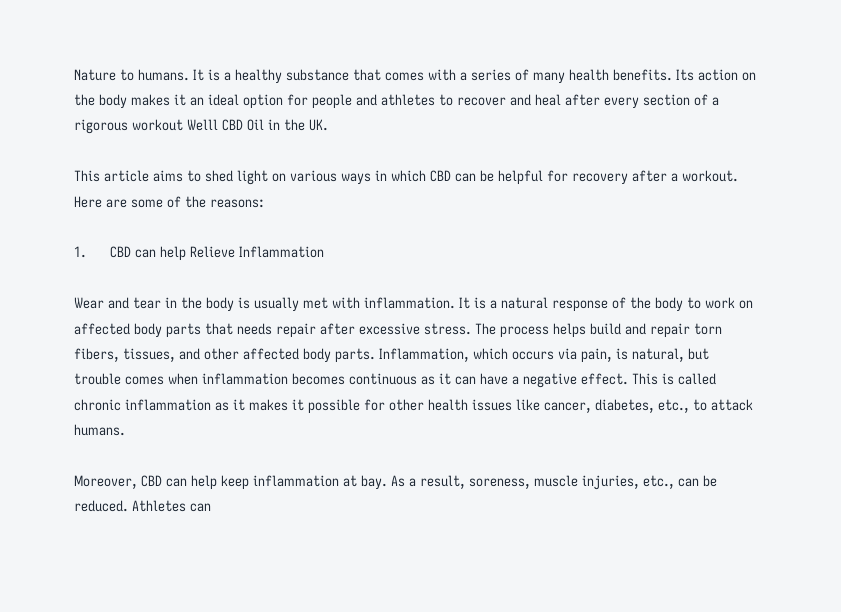Nature to humans. It is a healthy substance that comes with a series of many health benefits. Its action on the body makes it an ideal option for people and athletes to recover and heal after every section of a rigorous workout Welll CBD Oil in the UK.

This article aims to shed light on various ways in which CBD can be helpful for recovery after a workout. Here are some of the reasons:

1.      CBD can help Relieve Inflammation

Wear and tear in the body is usually met with inflammation. It is a natural response of the body to work on affected body parts that needs repair after excessive stress. The process helps build and repair torn fibers, tissues, and other affected body parts. Inflammation, which occurs via pain, is natural, but trouble comes when inflammation becomes continuous as it can have a negative effect. This is called chronic inflammation as it makes it possible for other health issues like cancer, diabetes, etc., to attack humans.

Moreover, CBD can help keep inflammation at bay. As a result, soreness, muscle injuries, etc., can be reduced. Athletes can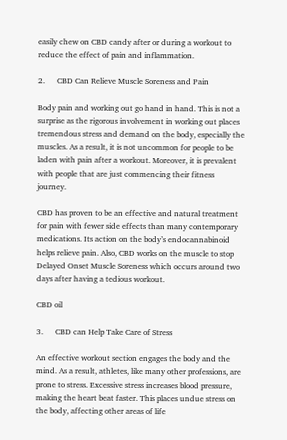easily chew on CBD candy after or during a workout to reduce the effect of pain and inflammation.

2.      CBD Can Relieve Muscle Soreness and Pain

Body pain and working out go hand in hand. This is not a surprise as the rigorous involvement in working out places tremendous stress and demand on the body, especially the muscles. As a result, it is not uncommon for people to be laden with pain after a workout. Moreover, it is prevalent with people that are just commencing their fitness journey.

CBD has proven to be an effective and natural treatment for pain with fewer side effects than many contemporary medications. Its action on the body’s endocannabinoid helps relieve pain. Also, CBD works on the muscle to stop Delayed Onset Muscle Soreness which occurs around two days after having a tedious workout.

CBD oil

3.      CBD can Help Take Care of Stress

An effective workout section engages the body and the mind. As a result, athletes, like many other professions, are prone to stress. Excessive stress increases blood pressure, making the heart beat faster. This places undue stress on the body, affecting other areas of life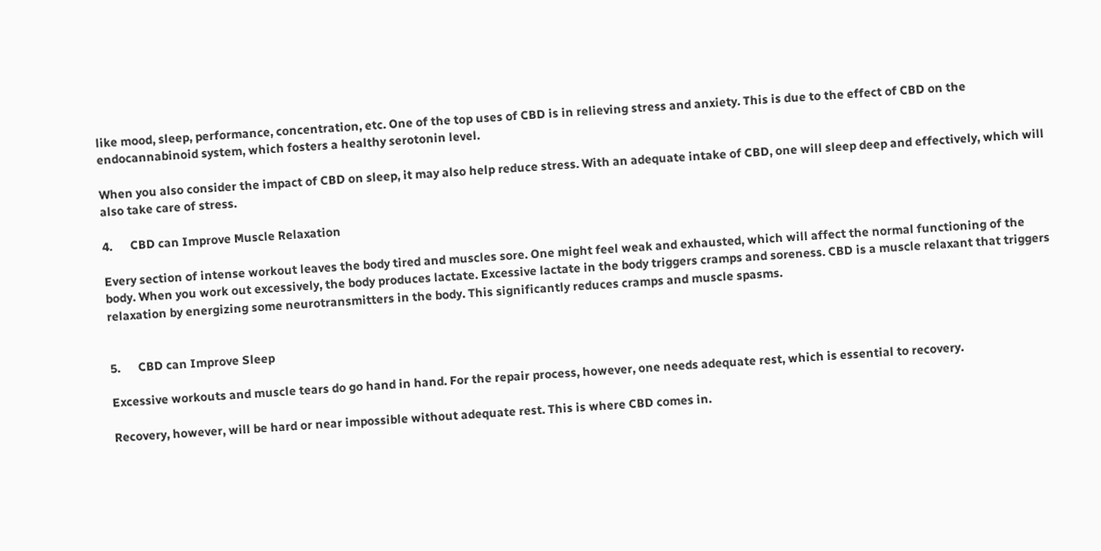like mood, sleep, performance, concentration, etc. One of the top uses of CBD is in relieving stress and anxiety. This is due to the effect of CBD on the endocannabinoid system, which fosters a healthy serotonin level.

When you also consider the impact of CBD on sleep, it may also help reduce stress. With an adequate intake of CBD, one will sleep deep and effectively, which will also take care of stress.

4.      CBD can Improve Muscle Relaxation

Every section of intense workout leaves the body tired and muscles sore. One might feel weak and exhausted, which will affect the normal functioning of the body. When you work out excessively, the body produces lactate. Excessive lactate in the body triggers cramps and soreness. CBD is a muscle relaxant that triggers relaxation by energizing some neurotransmitters in the body. This significantly reduces cramps and muscle spasms.


5.      CBD can Improve Sleep

Excessive workouts and muscle tears do go hand in hand. For the repair process, however, one needs adequate rest, which is essential to recovery.

Recovery, however, will be hard or near impossible without adequate rest. This is where CBD comes in.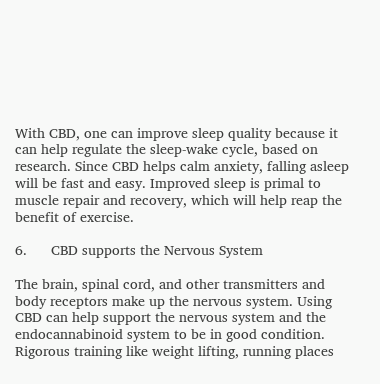With CBD, one can improve sleep quality because it can help regulate the sleep-wake cycle, based on research. Since CBD helps calm anxiety, falling asleep will be fast and easy. Improved sleep is primal to muscle repair and recovery, which will help reap the benefit of exercise.

6.      CBD supports the Nervous System

The brain, spinal cord, and other transmitters and body receptors make up the nervous system. Using CBD can help support the nervous system and the endocannabinoid system to be in good condition. Rigorous training like weight lifting, running places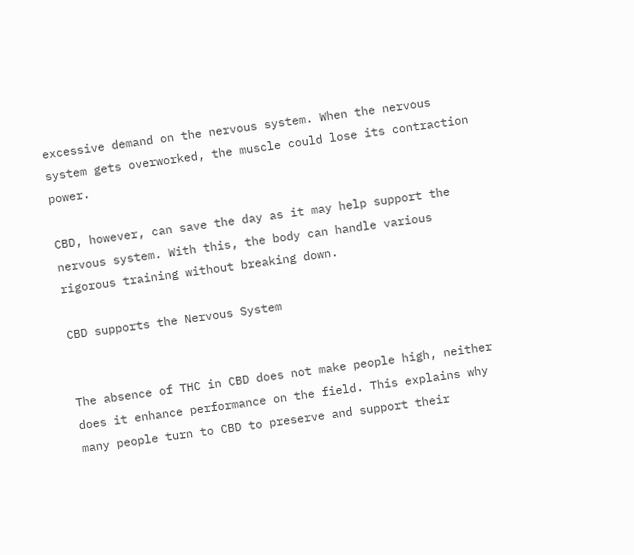excessive demand on the nervous system. When the nervous system gets overworked, the muscle could lose its contraction power.

CBD, however, can save the day as it may help support the nervous system. With this, the body can handle various rigorous training without breaking down.

CBD supports the Nervous System


The absence of THC in CBD does not make people high, neither does it enhance performance on the field. This explains why many people turn to CBD to preserve and support their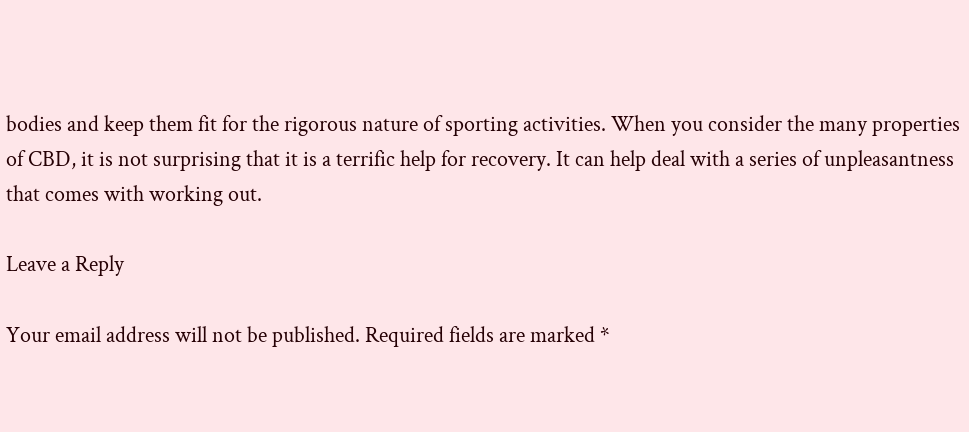bodies and keep them fit for the rigorous nature of sporting activities. When you consider the many properties of CBD, it is not surprising that it is a terrific help for recovery. It can help deal with a series of unpleasantness that comes with working out.

Leave a Reply

Your email address will not be published. Required fields are marked *